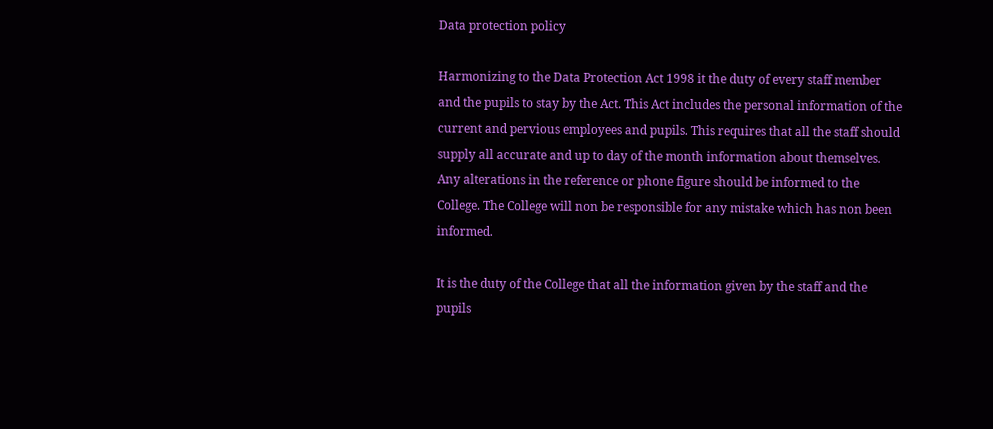Data protection policy

Harmonizing to the Data Protection Act 1998 it the duty of every staff member and the pupils to stay by the Act. This Act includes the personal information of the current and pervious employees and pupils. This requires that all the staff should supply all accurate and up to day of the month information about themselves. Any alterations in the reference or phone figure should be informed to the College. The College will non be responsible for any mistake which has non been informed.

It is the duty of the College that all the information given by the staff and the pupils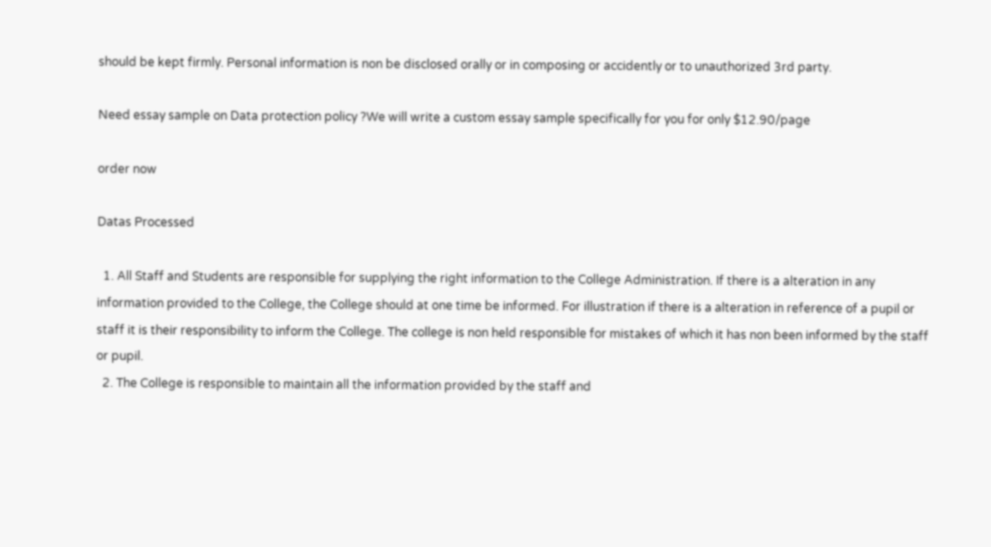should be kept firmly. Personal information is non be disclosed orally or in composing or accidently or to unauthorized 3rd party.

Need essay sample on Data protection policy ?We will write a custom essay sample specifically for you for only $12.90/page

order now

Datas Processed

  1. All Staff and Students are responsible for supplying the right information to the College Administration. If there is a alteration in any information provided to the College, the College should at one time be informed. For illustration if there is a alteration in reference of a pupil or staff it is their responsibility to inform the College. The college is non held responsible for mistakes of which it has non been informed by the staff or pupil.
  2. The College is responsible to maintain all the information provided by the staff and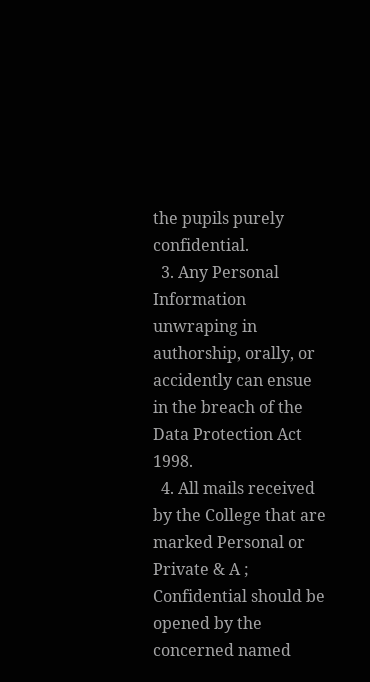the pupils purely confidential.
  3. Any Personal Information unwraping in authorship, orally, or accidently can ensue in the breach of the Data Protection Act 1998.
  4. All mails received by the College that are marked Personal or Private & A ; Confidential should be opened by the concerned named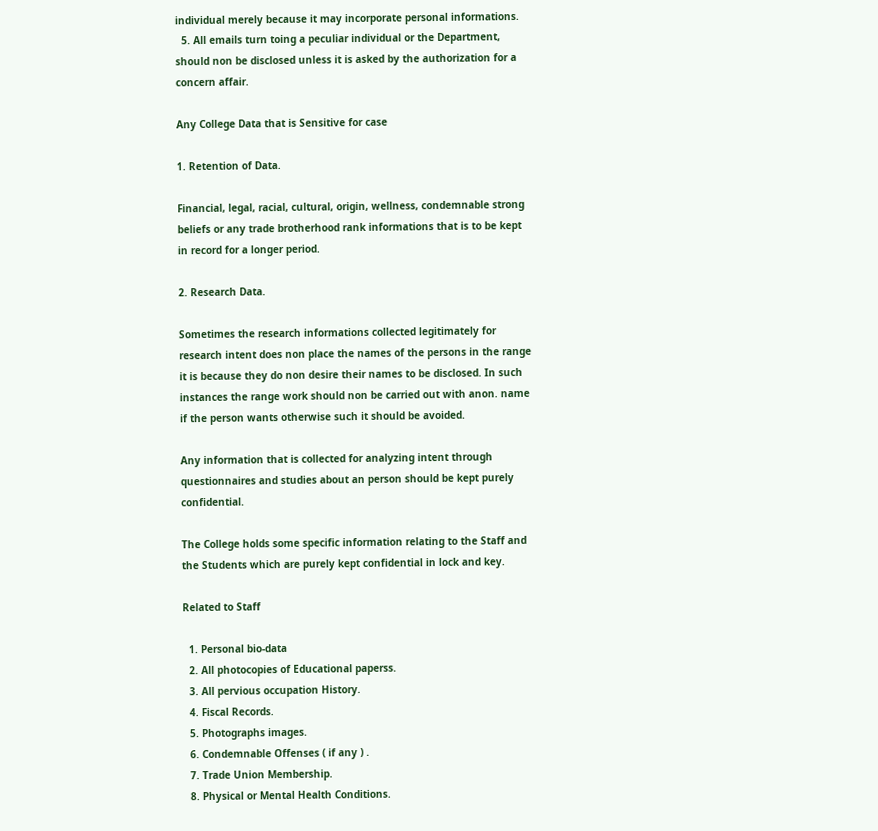individual merely because it may incorporate personal informations.
  5. All emails turn toing a peculiar individual or the Department, should non be disclosed unless it is asked by the authorization for a concern affair.

Any College Data that is Sensitive for case

1. Retention of Data.

Financial, legal, racial, cultural, origin, wellness, condemnable strong beliefs or any trade brotherhood rank informations that is to be kept in record for a longer period.

2. Research Data.

Sometimes the research informations collected legitimately for research intent does non place the names of the persons in the range it is because they do non desire their names to be disclosed. In such instances the range work should non be carried out with anon. name if the person wants otherwise such it should be avoided.

Any information that is collected for analyzing intent through questionnaires and studies about an person should be kept purely confidential.

The College holds some specific information relating to the Staff and the Students which are purely kept confidential in lock and key.

Related to Staff

  1. Personal bio-data
  2. All photocopies of Educational paperss.
  3. All pervious occupation History.
  4. Fiscal Records.
  5. Photographs images.
  6. Condemnable Offenses ( if any ) .
  7. Trade Union Membership.
  8. Physical or Mental Health Conditions.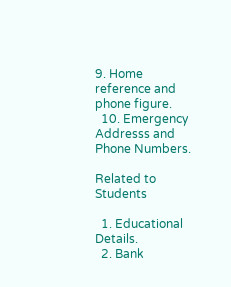9. Home reference and phone figure.
  10. Emergency Addresss and Phone Numbers.

Related to Students

  1. Educational Details.
  2. Bank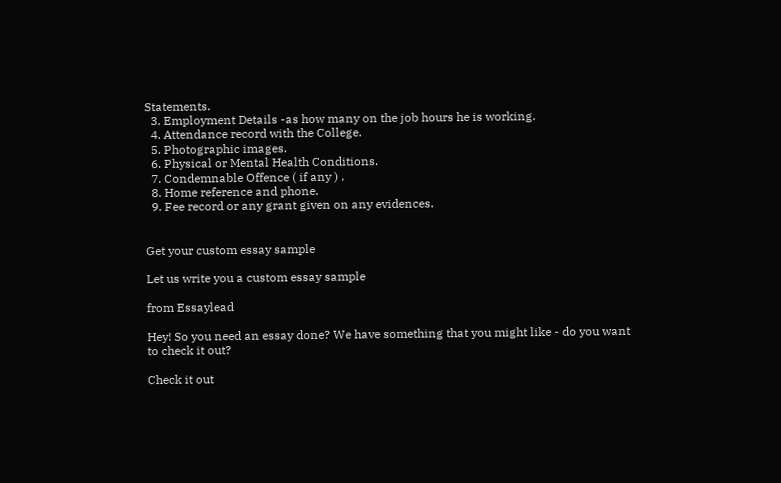Statements.
  3. Employment Details -as how many on the job hours he is working.
  4. Attendance record with the College.
  5. Photographic images.
  6. Physical or Mental Health Conditions.
  7. Condemnable Offence ( if any ) .
  8. Home reference and phone.
  9. Fee record or any grant given on any evidences.


Get your custom essay sample

Let us write you a custom essay sample

from Essaylead

Hey! So you need an essay done? We have something that you might like - do you want to check it out?

Check it out